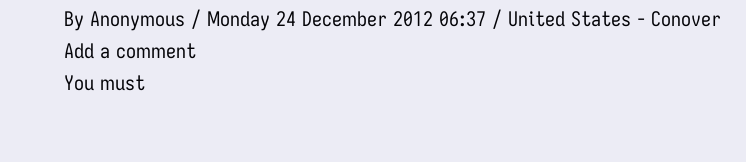By Anonymous / Monday 24 December 2012 06:37 / United States - Conover
Add a comment
You must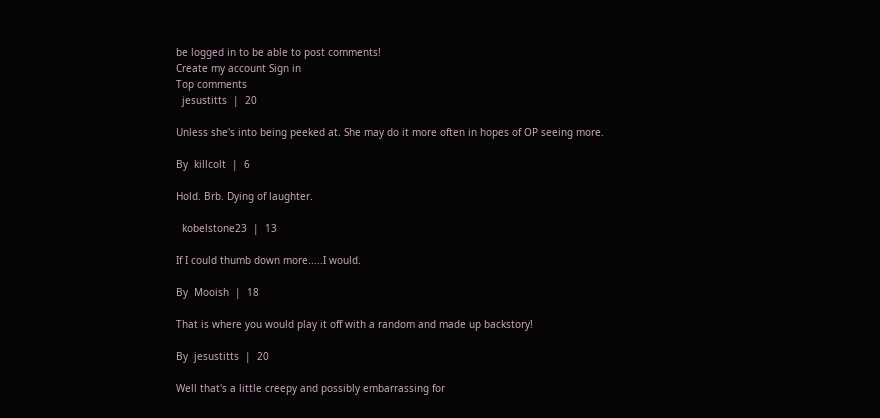be logged in to be able to post comments!
Create my account Sign in
Top comments
  jesustitts  |  20

Unless she's into being peeked at. She may do it more often in hopes of OP seeing more.

By  killcolt  |  6

Hold. Brb. Dying of laughter.

  kobelstone23  |  13

If I could thumb down more.....I would.

By  Mooish  |  18

That is where you would play it off with a random and made up backstory!

By  jesustitts  |  20

Well that's a little creepy and possibly embarrassing for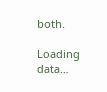both.

Loading data…